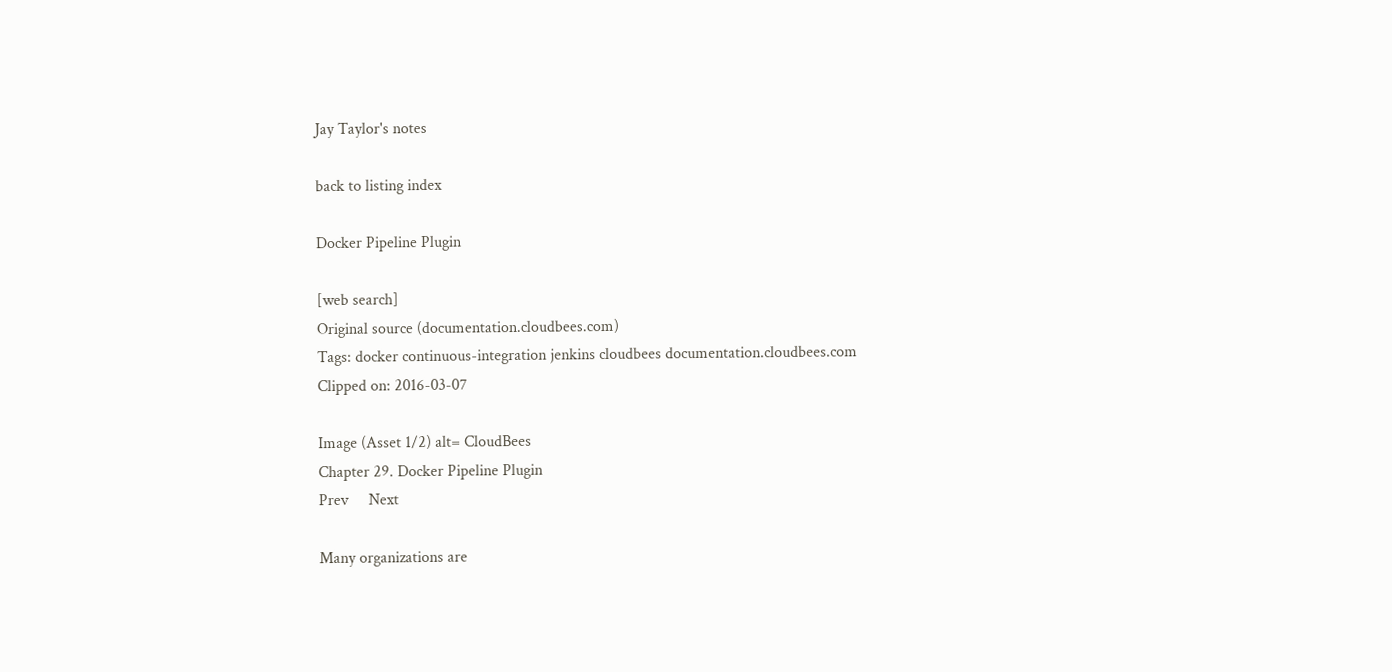Jay Taylor's notes

back to listing index

Docker Pipeline Plugin

[web search]
Original source (documentation.cloudbees.com)
Tags: docker continuous-integration jenkins cloudbees documentation.cloudbees.com
Clipped on: 2016-03-07

Image (Asset 1/2) alt= CloudBees
Chapter 29. Docker Pipeline Plugin
Prev     Next

Many organizations are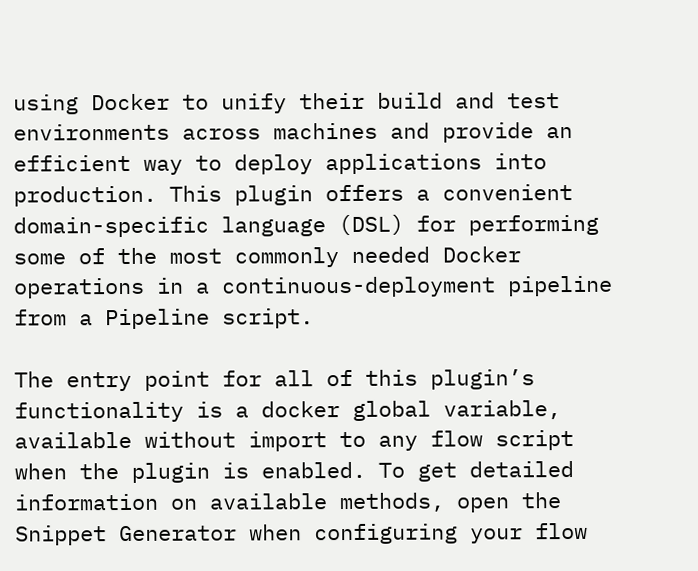using Docker to unify their build and test environments across machines and provide an efficient way to deploy applications into production. This plugin offers a convenient domain-specific language (DSL) for performing some of the most commonly needed Docker operations in a continuous-deployment pipeline from a Pipeline script.

The entry point for all of this plugin’s functionality is a docker global variable, available without import to any flow script when the plugin is enabled. To get detailed information on available methods, open the Snippet Generator when configuring your flow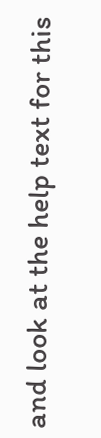and look at the help text for this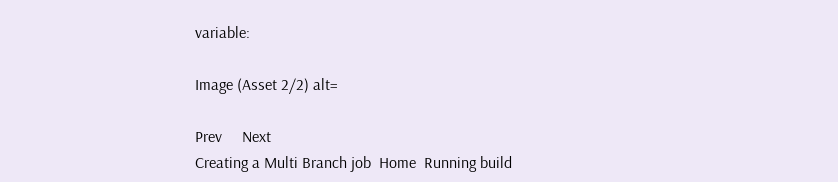variable:

Image (Asset 2/2) alt=

Prev     Next
Creating a Multi Branch job  Home  Running build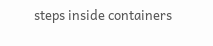steps inside containers